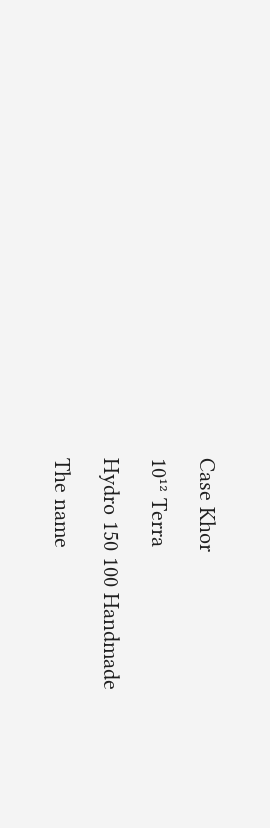Case Khor

10¹² Terra

Hydro 150 100 Handmade

The name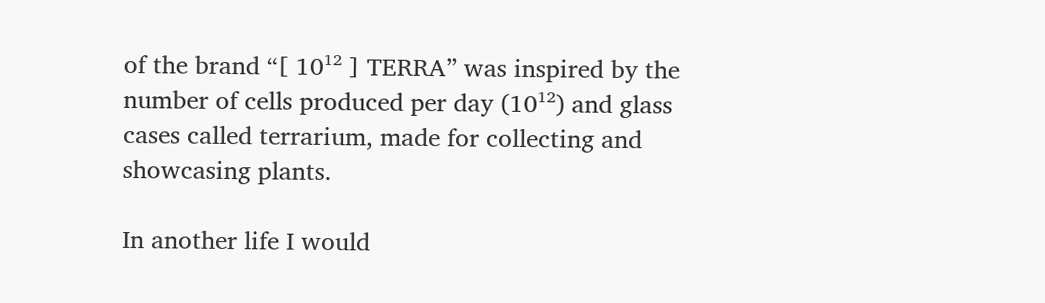of the brand “[ 10¹² ] TERRA” was inspired by the number of cells produced per day (10¹²) and glass cases called terrarium, made for collecting and showcasing plants.

In another life I would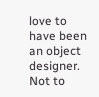love to have been an object designer. Not to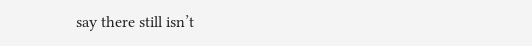say there still isn’t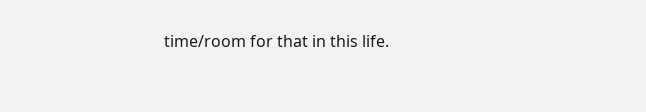time/room for that in this life.